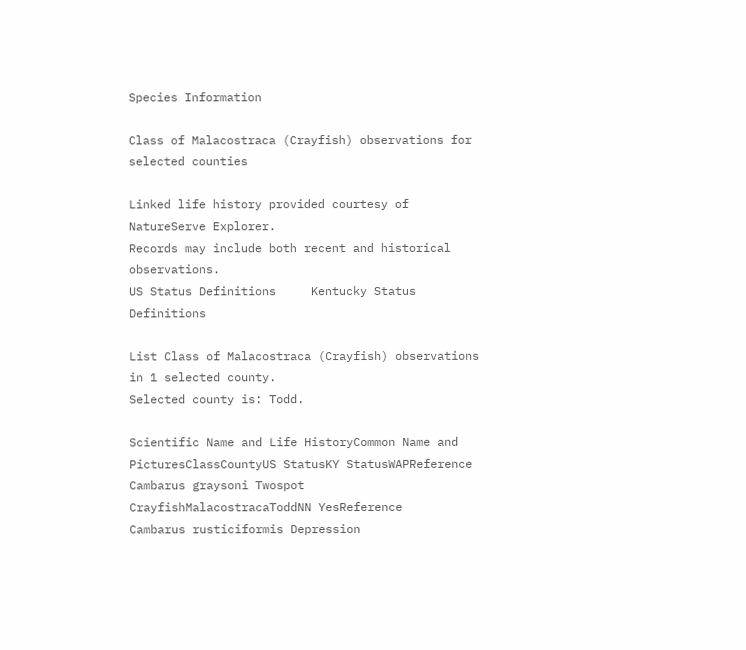Species Information

Class of Malacostraca (Crayfish) observations for selected counties

Linked life history provided courtesy of NatureServe Explorer.
Records may include both recent and historical observations.
US Status Definitions     Kentucky Status Definitions

List Class of Malacostraca (Crayfish) observations in 1 selected county.
Selected county is: Todd.

Scientific Name and Life HistoryCommon Name and PicturesClassCountyUS StatusKY StatusWAPReference
Cambarus graysoni Twospot CrayfishMalacostracaToddNN YesReference
Cambarus rusticiformis Depression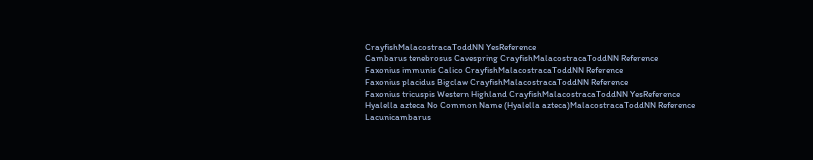CrayfishMalacostracaToddNN YesReference
Cambarus tenebrosus Cavespring CrayfishMalacostracaToddNN Reference
Faxonius immunis Calico CrayfishMalacostracaToddNN Reference
Faxonius placidus Bigclaw CrayfishMalacostracaToddNN Reference
Faxonius tricuspis Western Highland CrayfishMalacostracaToddNN YesReference
Hyalella azteca No Common Name (Hyalella azteca)MalacostracaToddNN Reference
Lacunicambarus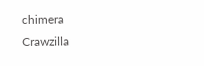chimera Crawzilla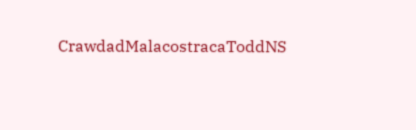CrawdadMalacostracaToddNS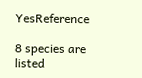YesReference

8 species are listed